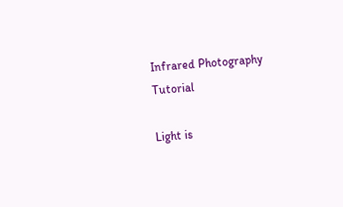Infrared Photography Tutorial

Light is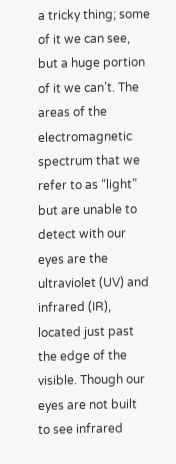a tricky thing; some of it we can see, but a huge portion of it we can’t. The areas of the electromagnetic spectrum that we refer to as “light” but are unable to detect with our eyes are the ultraviolet (UV) and infrared (IR), located just past the edge of the visible. Though our eyes are not built to see infrared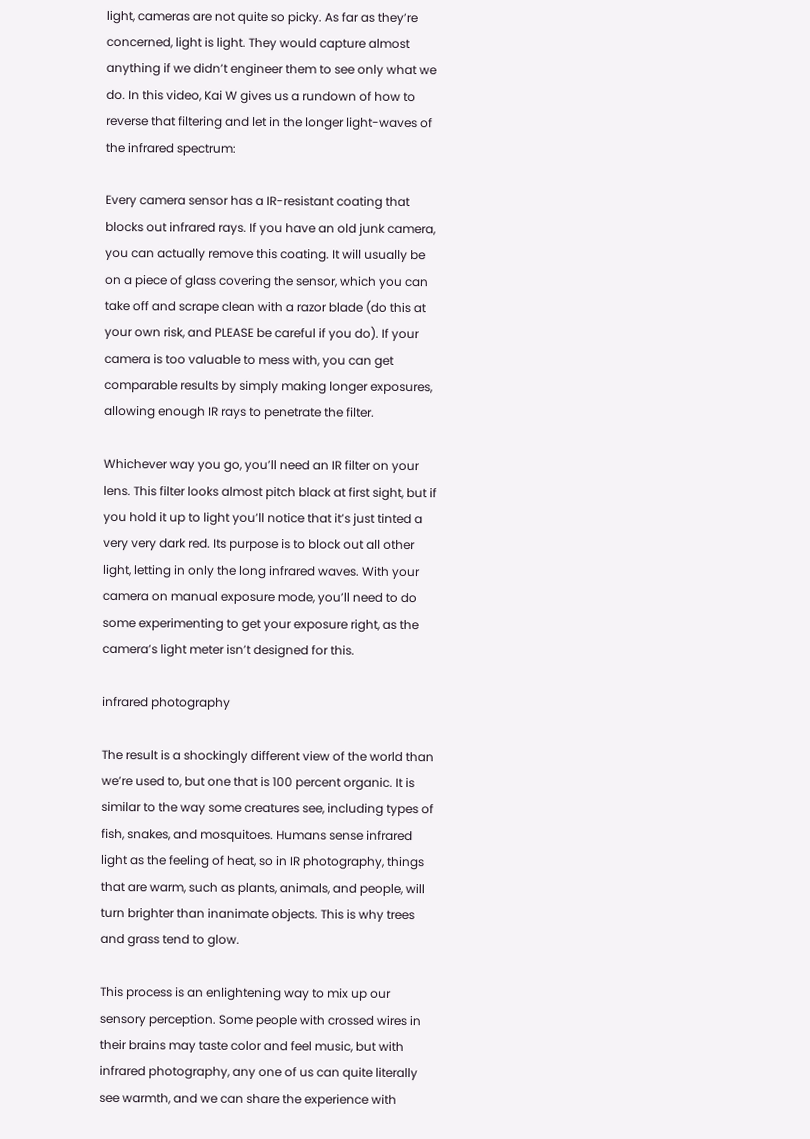light, cameras are not quite so picky. As far as they’re concerned, light is light. They would capture almost anything if we didn’t engineer them to see only what we do. In this video, Kai W gives us a rundown of how to reverse that filtering and let in the longer light-waves of the infrared spectrum:

Every camera sensor has a IR-resistant coating that blocks out infrared rays. If you have an old junk camera, you can actually remove this coating. It will usually be on a piece of glass covering the sensor, which you can take off and scrape clean with a razor blade (do this at your own risk, and PLEASE be careful if you do). If your camera is too valuable to mess with, you can get comparable results by simply making longer exposures, allowing enough IR rays to penetrate the filter.

Whichever way you go, you’ll need an IR filter on your lens. This filter looks almost pitch black at first sight, but if you hold it up to light you’ll notice that it’s just tinted a very very dark red. Its purpose is to block out all other light, letting in only the long infrared waves. With your camera on manual exposure mode, you’ll need to do some experimenting to get your exposure right, as the camera’s light meter isn’t designed for this.

infrared photography

The result is a shockingly different view of the world than we’re used to, but one that is 100 percent organic. It is similar to the way some creatures see, including types of fish, snakes, and mosquitoes. Humans sense infrared light as the feeling of heat, so in IR photography, things that are warm, such as plants, animals, and people, will turn brighter than inanimate objects. This is why trees and grass tend to glow.

This process is an enlightening way to mix up our sensory perception. Some people with crossed wires in their brains may taste color and feel music, but with infrared photography, any one of us can quite literally see warmth, and we can share the experience with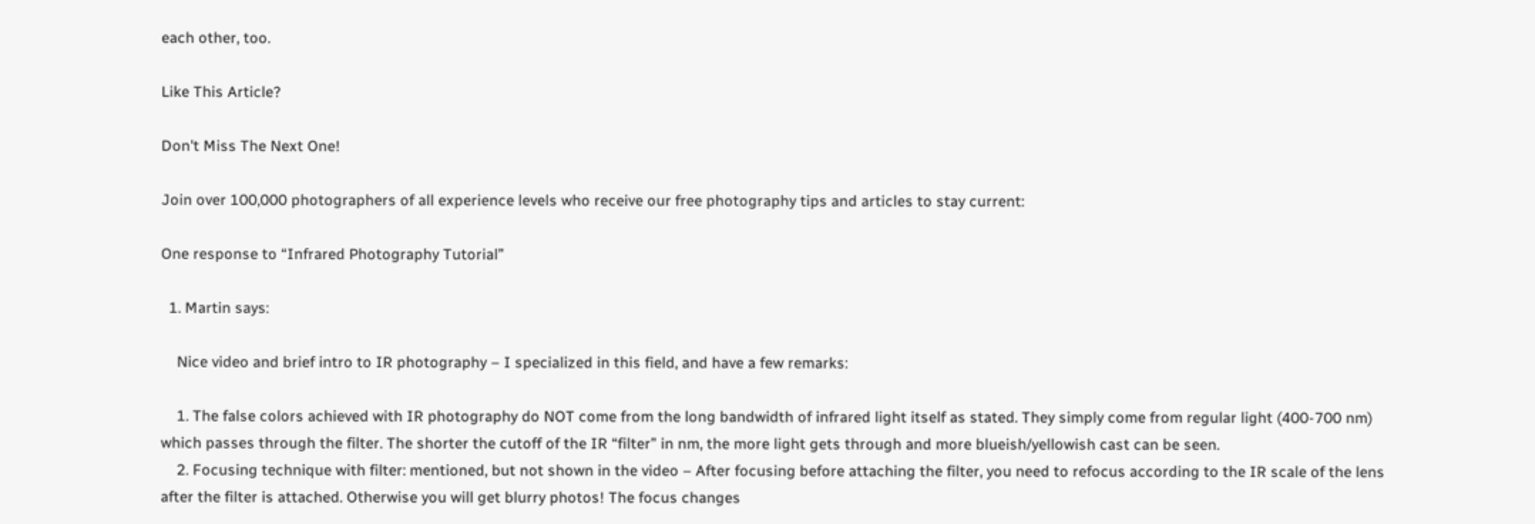each other, too.

Like This Article?

Don't Miss The Next One!

Join over 100,000 photographers of all experience levels who receive our free photography tips and articles to stay current:

One response to “Infrared Photography Tutorial”

  1. Martin says:

    Nice video and brief intro to IR photography – I specialized in this field, and have a few remarks:

    1. The false colors achieved with IR photography do NOT come from the long bandwidth of infrared light itself as stated. They simply come from regular light (400-700 nm) which passes through the filter. The shorter the cutoff of the IR “filter” in nm, the more light gets through and more blueish/yellowish cast can be seen.
    2. Focusing technique with filter: mentioned, but not shown in the video – After focusing before attaching the filter, you need to refocus according to the IR scale of the lens after the filter is attached. Otherwise you will get blurry photos! The focus changes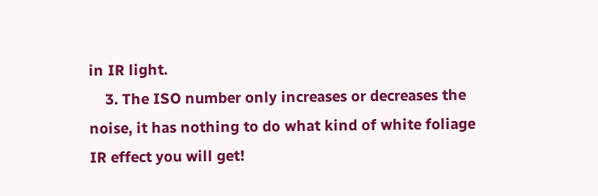in IR light.
    3. The ISO number only increases or decreases the noise, it has nothing to do what kind of white foliage IR effect you will get!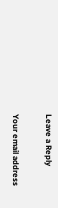Leave a Reply

Your email address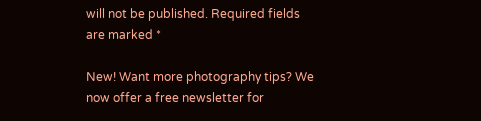will not be published. Required fields are marked *

New! Want more photography tips? We now offer a free newsletter for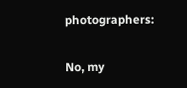photographers:

No, my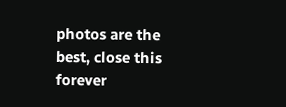photos are the best, close this forever